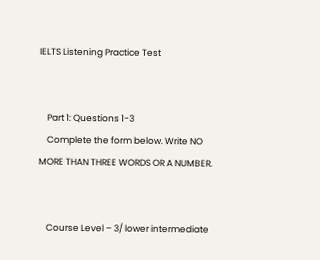IELTS Listening Practice Test


    Part 1: Questions 1-3
    Complete the form below. Write NO MORE THAN THREE WORDS OR A NUMBER.


    Course Level – 3/ lower intermediate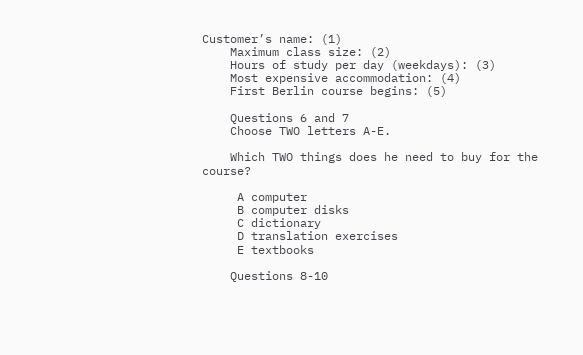Customer’s name: (1)
    Maximum class size: (2)
    Hours of study per day (weekdays): (3)
    Most expensive accommodation: (4)
    First Berlin course begins: (5)

    Questions 6 and 7
    Choose TWO letters A-E.

    Which TWO things does he need to buy for the course?

     A computer
     B computer disks
     C dictionary
     D translation exercises
     E textbooks

    Questions 8-10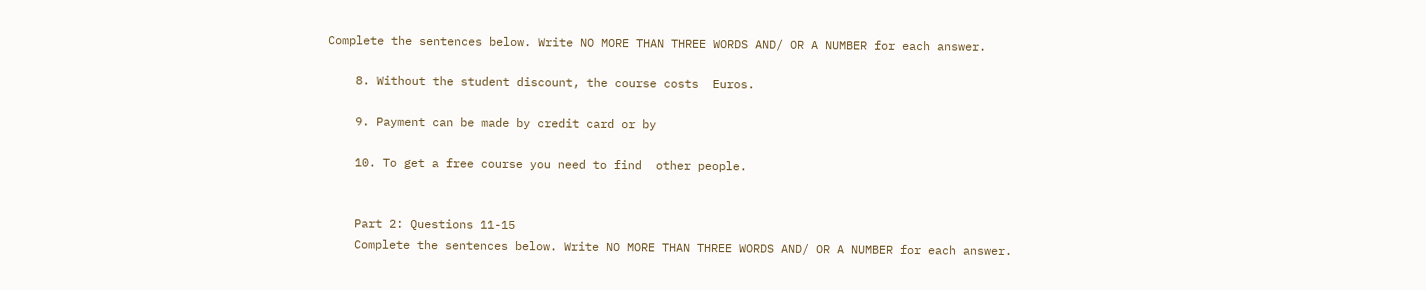Complete the sentences below. Write NO MORE THAN THREE WORDS AND/ OR A NUMBER for each answer.

    8. Without the student discount, the course costs  Euros.

    9. Payment can be made by credit card or by

    10. To get a free course you need to find  other people.


    Part 2: Questions 11-15
    Complete the sentences below. Write NO MORE THAN THREE WORDS AND/ OR A NUMBER for each answer.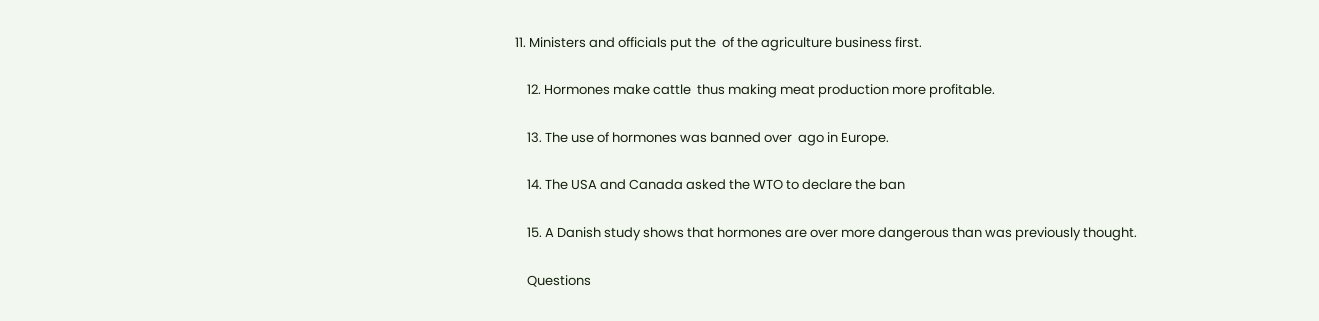11. Ministers and officials put the  of the agriculture business first.

    12. Hormones make cattle  thus making meat production more profitable.

    13. The use of hormones was banned over  ago in Europe.

    14. The USA and Canada asked the WTO to declare the ban

    15. A Danish study shows that hormones are over more dangerous than was previously thought.

    Questions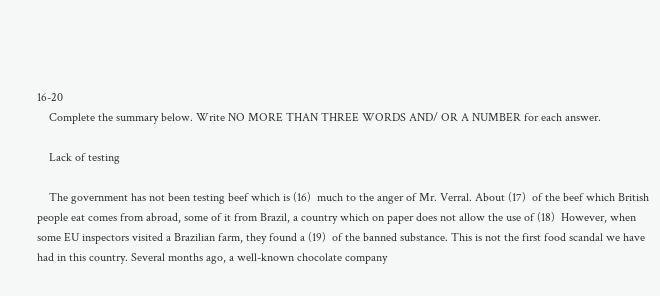16-20
    Complete the summary below. Write NO MORE THAN THREE WORDS AND/ OR A NUMBER for each answer.

    Lack of testing

    The government has not been testing beef which is (16)  much to the anger of Mr. Verral. About (17)  of the beef which British people eat comes from abroad, some of it from Brazil, a country which on paper does not allow the use of (18)  However, when some EU inspectors visited a Brazilian farm, they found a (19)  of the banned substance. This is not the first food scandal we have had in this country. Several months ago, a well-known chocolate company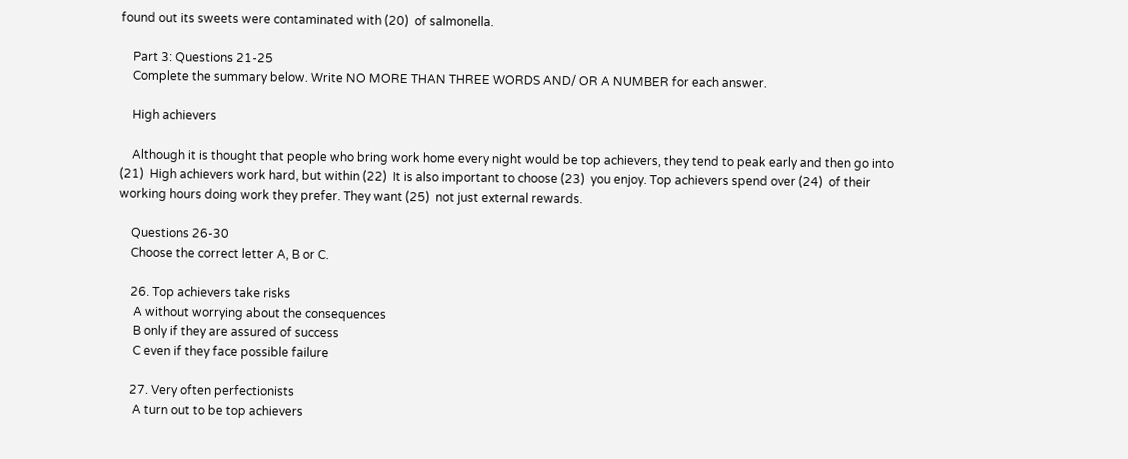found out its sweets were contaminated with (20)  of salmonella.

    Part 3: Questions 21-25
    Complete the summary below. Write NO MORE THAN THREE WORDS AND/ OR A NUMBER for each answer.

    High achievers

    Although it is thought that people who bring work home every night would be top achievers, they tend to peak early and then go into (21)  High achievers work hard, but within (22)  It is also important to choose (23)  you enjoy. Top achievers spend over (24)  of their working hours doing work they prefer. They want (25)  not just external rewards.

    Questions 26-30
    Choose the correct letter A, B or C.

    26. Top achievers take risks
     A without worrying about the consequences
     B only if they are assured of success
     C even if they face possible failure

    27. Very often perfectionists
     A turn out to be top achievers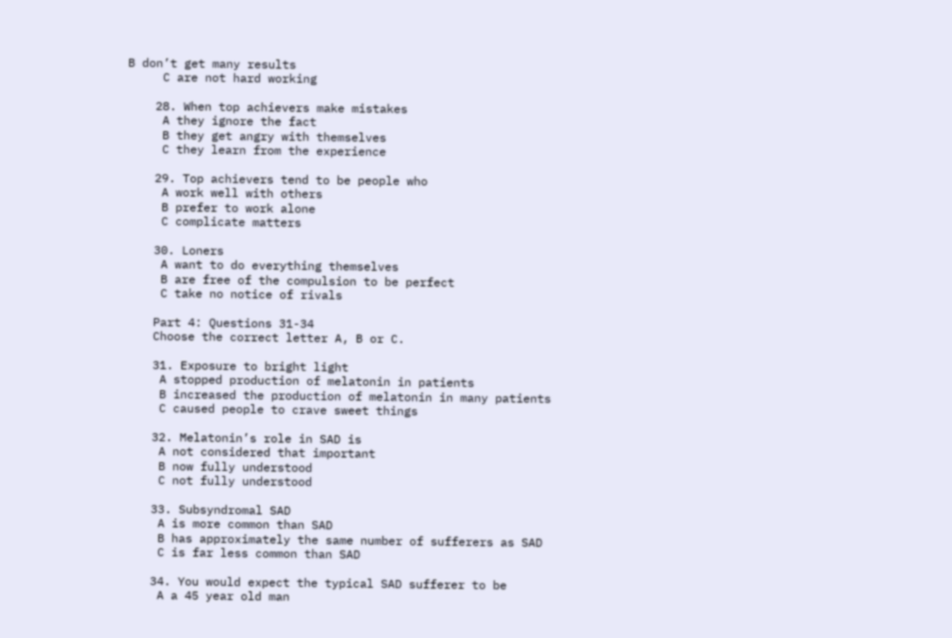B don’t get many results
     C are not hard working

    28. When top achievers make mistakes
     A they ignore the fact
     B they get angry with themselves
     C they learn from the experience

    29. Top achievers tend to be people who
     A work well with others
     B prefer to work alone
     C complicate matters

    30. Loners
     A want to do everything themselves
     B are free of the compulsion to be perfect
     C take no notice of rivals

    Part 4: Questions 31-34
    Choose the correct letter A, B or C.

    31. Exposure to bright light
     A stopped production of melatonin in patients
     B increased the production of melatonin in many patients
     C caused people to crave sweet things

    32. Melatonin’s role in SAD is
     A not considered that important
     B now fully understood
     C not fully understood

    33. Subsyndromal SAD
     A is more common than SAD
     B has approximately the same number of sufferers as SAD
     C is far less common than SAD

    34. You would expect the typical SAD sufferer to be
     A a 45 year old man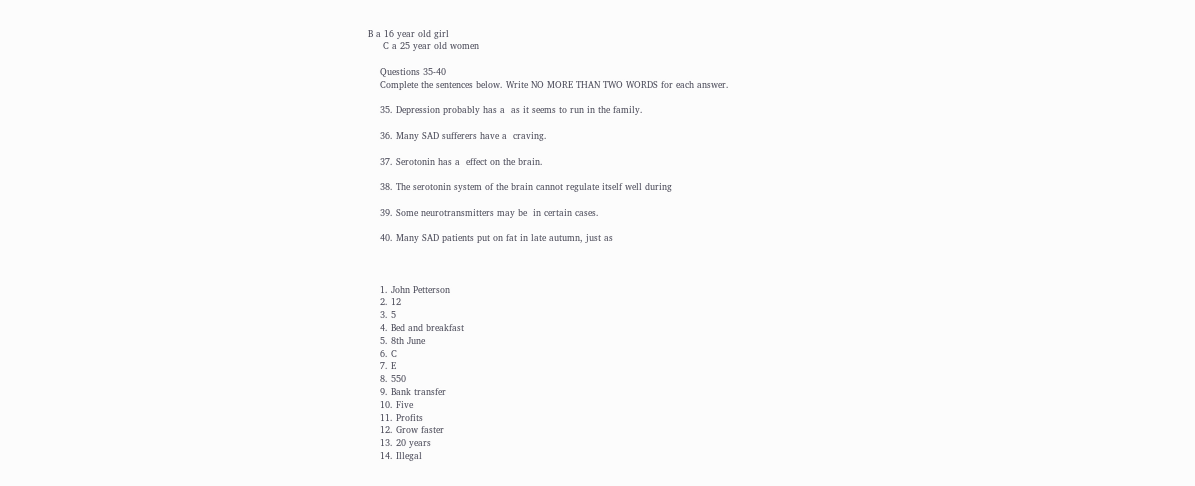B a 16 year old girl
     C a 25 year old women

    Questions 35-40
    Complete the sentences below. Write NO MORE THAN TWO WORDS for each answer.

    35. Depression probably has a  as it seems to run in the family.

    36. Many SAD sufferers have a  craving.

    37. Serotonin has a  effect on the brain.

    38. The serotonin system of the brain cannot regulate itself well during

    39. Some neurotransmitters may be  in certain cases.

    40. Many SAD patients put on fat in late autumn, just as



    1. John Petterson
    2. 12
    3. 5
    4. Bed and breakfast
    5. 8th June
    6. C
    7. E
    8. 550
    9. Bank transfer
    10. Five
    11. Profits
    12. Grow faster
    13. 20 years
    14. Illegal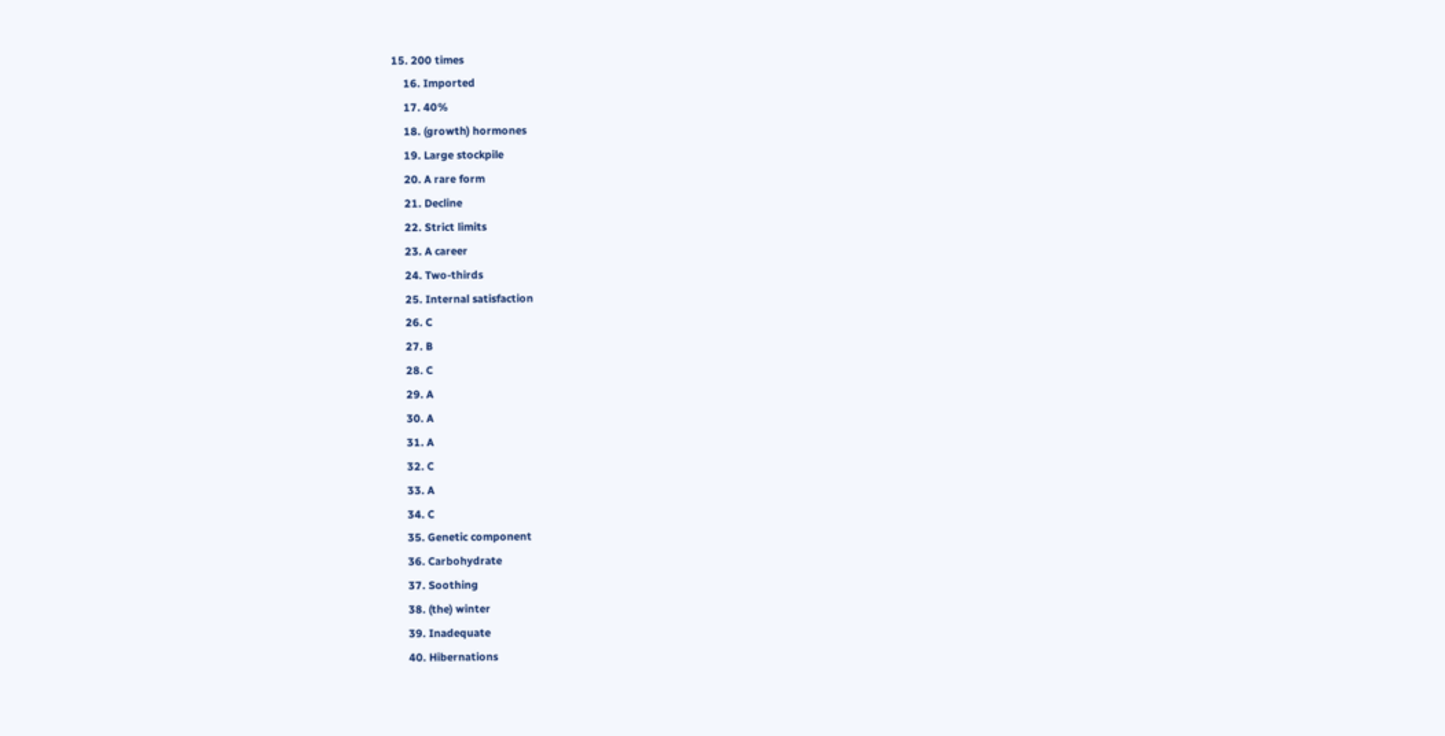15. 200 times
    16. Imported
    17. 40%
    18. (growth) hormones
    19. Large stockpile
    20. A rare form
    21. Decline
    22. Strict limits
    23. A career
    24. Two-thirds
    25. Internal satisfaction
    26. C
    27. B
    28. C
    29. A
    30. A
    31. A
    32. C
    33. A
    34. C
    35. Genetic component
    36. Carbohydrate
    37. Soothing
    38. (the) winter
    39. Inadequate
    40. Hibernations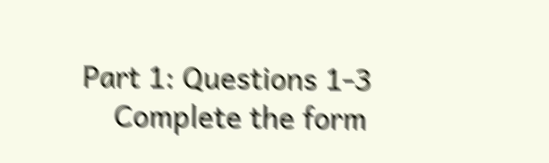Part 1: Questions 1-3
    Complete the form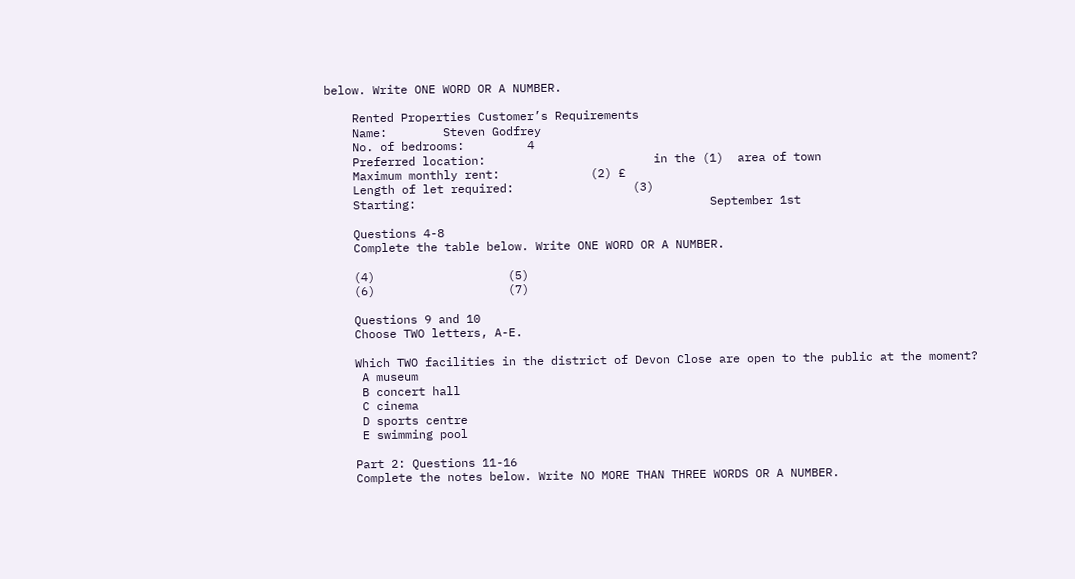below. Write ONE WORD OR A NUMBER.

    Rented Properties Customer’s Requirements
    Name:        Steven Godfrey
    No. of bedrooms:         4
    Preferred location:                        in the (1)  area of town
    Maximum monthly rent:             (2) £
    Length of let required:                 (3)
    Starting:                                          September 1st

    Questions 4-8
    Complete the table below. Write ONE WORD OR A NUMBER.

    (4)                   (5)
    (6)                   (7)

    Questions 9 and 10
    Choose TWO letters, A-E.

    Which TWO facilities in the district of Devon Close are open to the public at the moment?
     A museum
     B concert hall
     C cinema
     D sports centre
     E swimming pool

    Part 2: Questions 11-16
    Complete the notes below. Write NO MORE THAN THREE WORDS OR A NUMBER.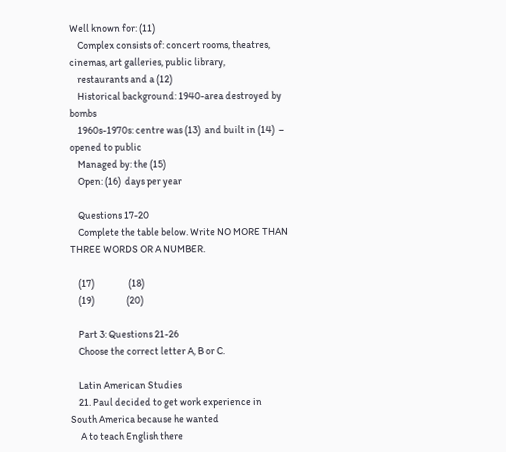Well known for: (11)
    Complex consists of: concert rooms, theatres, cinemas, art galleries, public library,
    restaurants and a (12)
    Historical background: 1940-area destroyed by bombs
    1960s-1970s: centre was (13)  and built in (14)  – opened to public
    Managed by: the (15)
    Open: (16)  days per year

    Questions 17-20
    Complete the table below. Write NO MORE THAN THREE WORDS OR A NUMBER.

    (17)                 (18)
    (19)                (20)

    Part 3: Questions 21-26
    Choose the correct letter A, B or C.

    Latin American Studies
    21. Paul decided to get work experience in South America because he wanted
     A to teach English there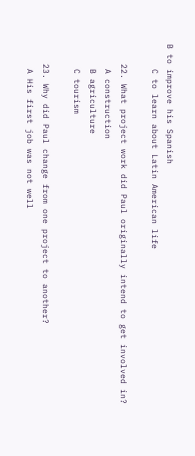B to improve his Spanish
     C to learn about Latin American life

    22. What project work did Paul originally intend to get involved in?
     A construction
     B agriculture
     C tourism

    23. Why did Paul change from one project to another?
     A His first job was not well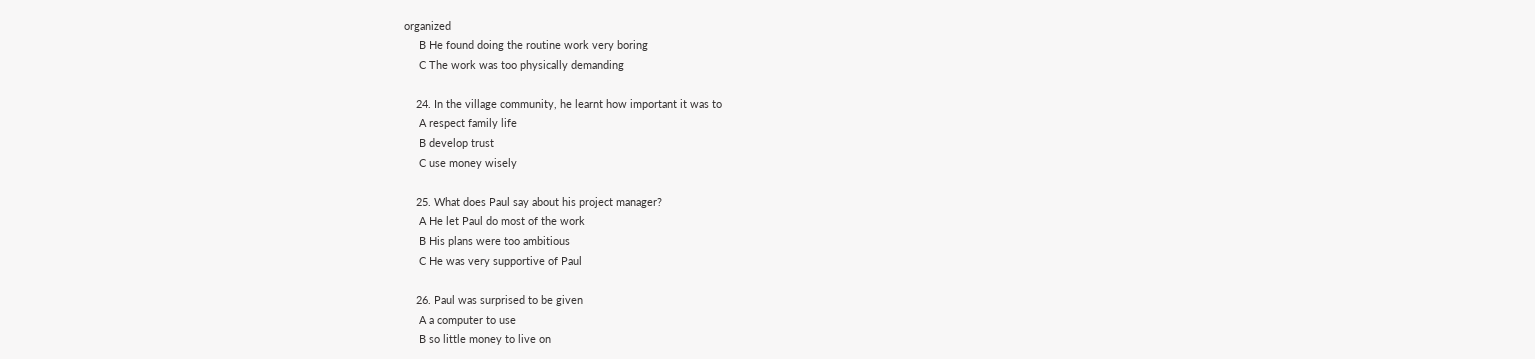organized
     B He found doing the routine work very boring
     C The work was too physically demanding

    24. In the village community, he learnt how important it was to
     A respect family life
     B develop trust
     C use money wisely

    25. What does Paul say about his project manager?
     A He let Paul do most of the work
     B His plans were too ambitious
     C He was very supportive of Paul

    26. Paul was surprised to be given
     A a computer to use
     B so little money to live on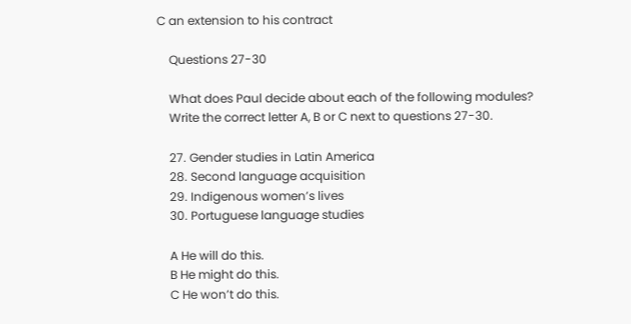C an extension to his contract

    Questions 27-30

    What does Paul decide about each of the following modules?
    Write the correct letter A, B or C next to questions 27-30.

    27. Gender studies in Latin America
    28. Second language acquisition
    29. Indigenous women’s lives
    30. Portuguese language studies

    A He will do this.
    B He might do this.
    C He won’t do this.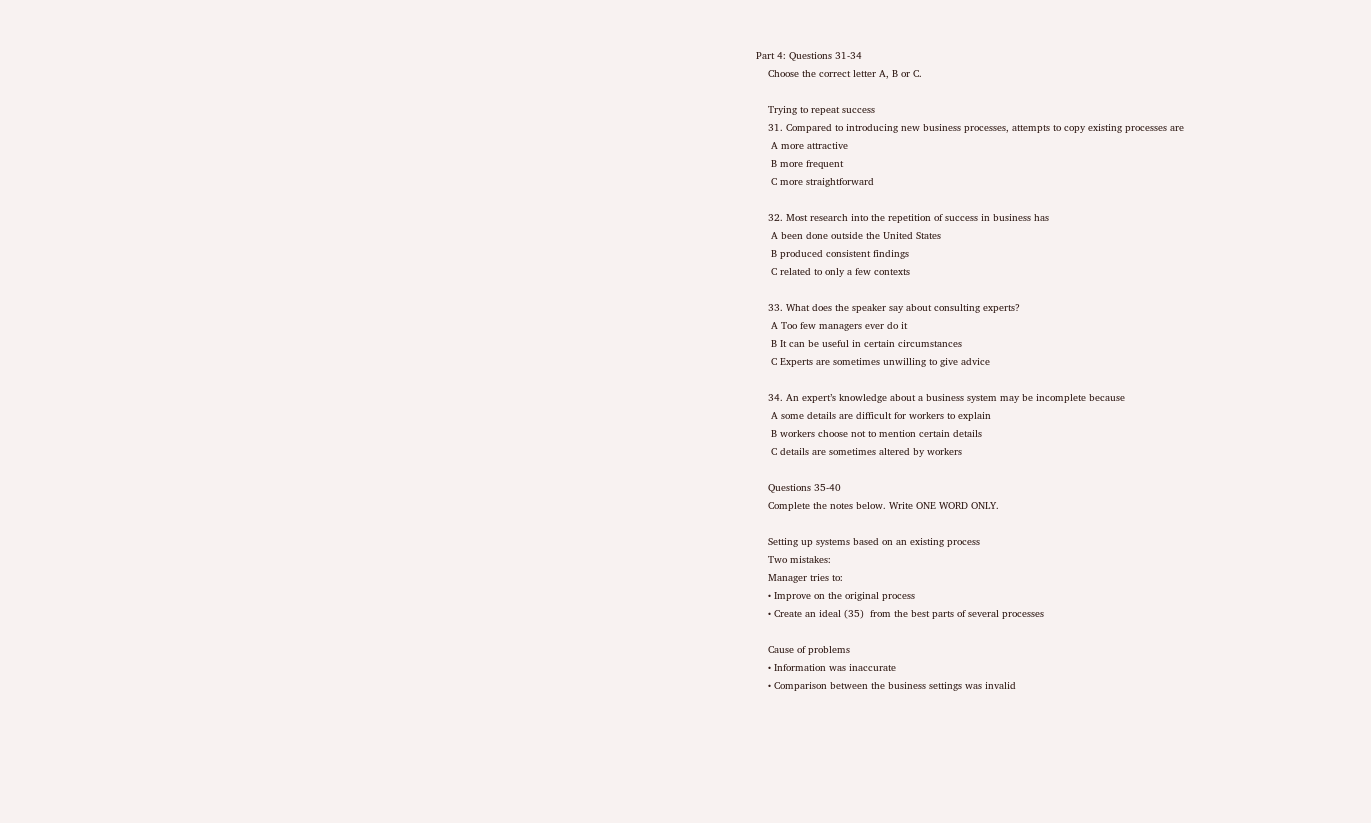Part 4: Questions 31-34
    Choose the correct letter A, B or C.

    Trying to repeat success
    31. Compared to introducing new business processes, attempts to copy existing processes are
     A more attractive
     B more frequent
     C more straightforward

    32. Most research into the repetition of success in business has
     A been done outside the United States
     B produced consistent findings
     C related to only a few contexts

    33. What does the speaker say about consulting experts?
     A Too few managers ever do it
     B It can be useful in certain circumstances
     C Experts are sometimes unwilling to give advice

    34. An expert’s knowledge about a business system may be incomplete because
     A some details are difficult for workers to explain
     B workers choose not to mention certain details
     C details are sometimes altered by workers

    Questions 35-40
    Complete the notes below. Write ONE WORD ONLY.

    Setting up systems based on an existing process
    Two mistakes:
    Manager tries to:
    • Improve on the original process
    • Create an ideal (35)  from the best parts of several processes

    Cause of problems
    • Information was inaccurate
    • Comparison between the business settings was invalid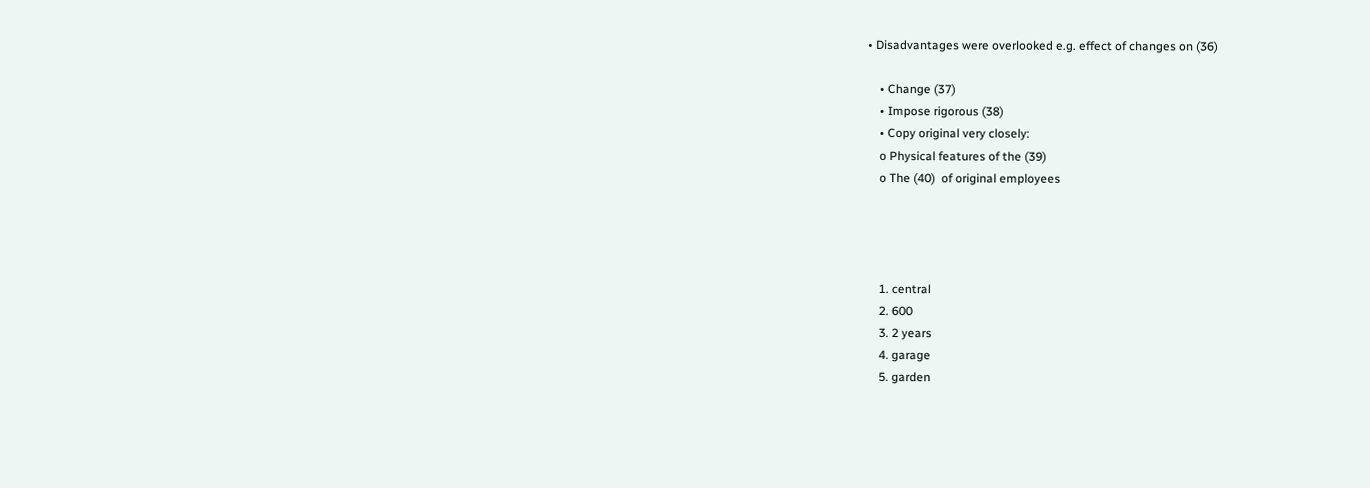• Disadvantages were overlooked e.g. effect of changes on (36)

    • Change (37)
    • Impose rigorous (38)
    • Copy original very closely:
    o Physical features of the (39)
    o The (40)  of original employees




    1. central
    2. 600
    3. 2 years
    4. garage
    5. garden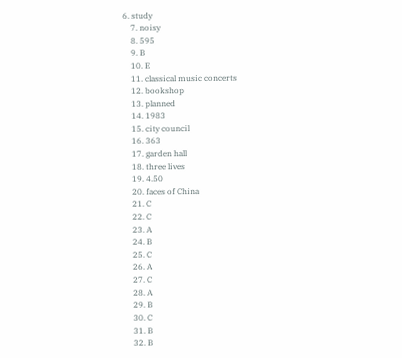6. study
    7. noisy
    8. 595
    9. B
    10. E
    11. classical music concerts
    12. bookshop
    13. planned
    14. 1983
    15. city council
    16. 363
    17. garden hall
    18. three lives
    19. 4.50
    20. faces of China
    21. C
    22. C
    23. A
    24. B
    25. C
    26. A
    27. C
    28. A
    29. B
    30. C
    31. B
    32. B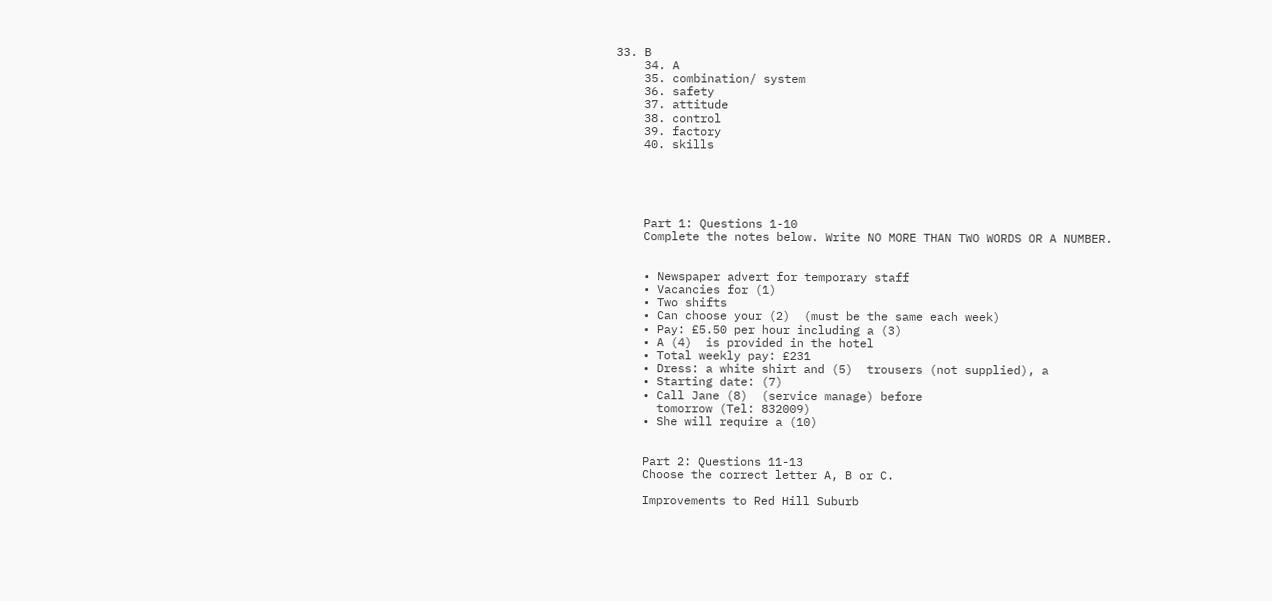33. B
    34. A
    35. combination/ system
    36. safety
    37. attitude
    38. control
    39. factory
    40. skills





    Part 1: Questions 1-10
    Complete the notes below. Write NO MORE THAN TWO WORDS OR A NUMBER.


    • Newspaper advert for temporary staff
    • Vacancies for (1)
    • Two shifts
    • Can choose your (2)  (must be the same each week)
    • Pay: £5.50 per hour including a (3)
    • A (4)  is provided in the hotel
    • Total weekly pay: £231
    • Dress: a white shirt and (5)  trousers (not supplied), a
    • Starting date: (7)
    • Call Jane (8)  (service manage) before
      tomorrow (Tel: 832009)
    • She will require a (10)


    Part 2: Questions 11-13
    Choose the correct letter A, B or C.

    Improvements to Red Hill Suburb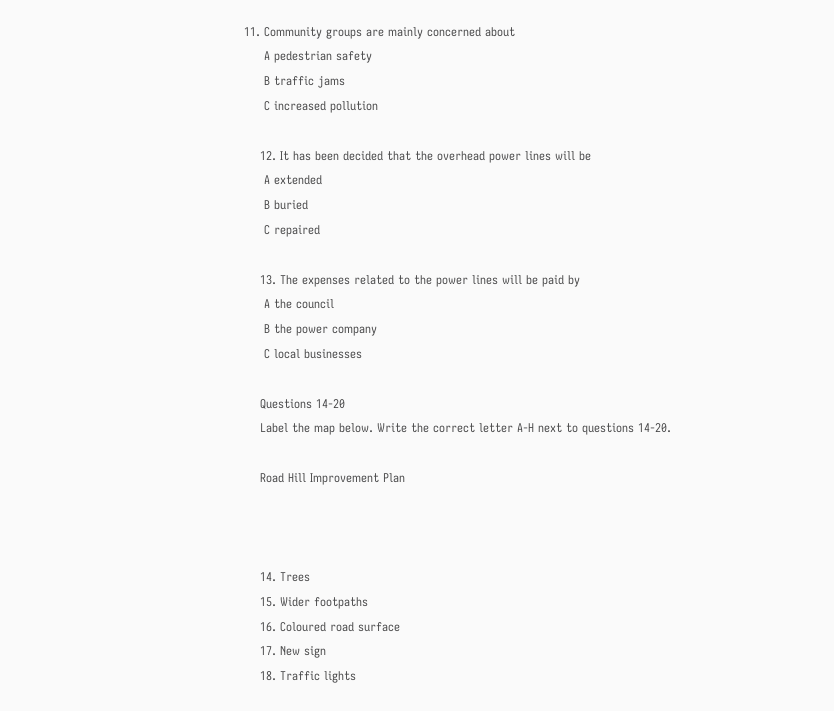11. Community groups are mainly concerned about
     A pedestrian safety
     B traffic jams
     C increased pollution

    12. It has been decided that the overhead power lines will be
     A extended
     B buried
     C repaired

    13. The expenses related to the power lines will be paid by
     A the council
     B the power company
     C local businesses

    Questions 14-20
    Label the map below. Write the correct letter A-H next to questions 14-20.

    Road Hill Improvement Plan



    14. Trees
    15. Wider footpaths
    16. Coloured road surface
    17. New sign
    18. Traffic lights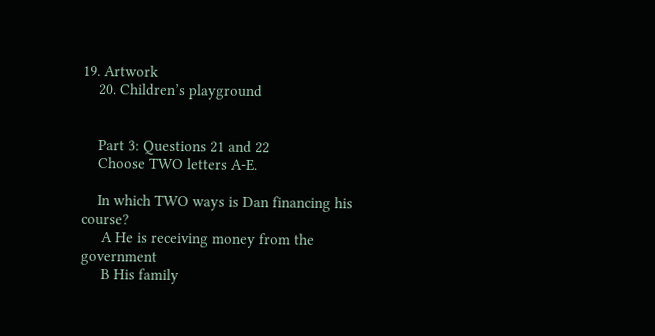19. Artwork
    20. Children’s playground


    Part 3: Questions 21 and 22
    Choose TWO letters A-E.

    In which TWO ways is Dan financing his course?
     A He is receiving money from the government
     B His family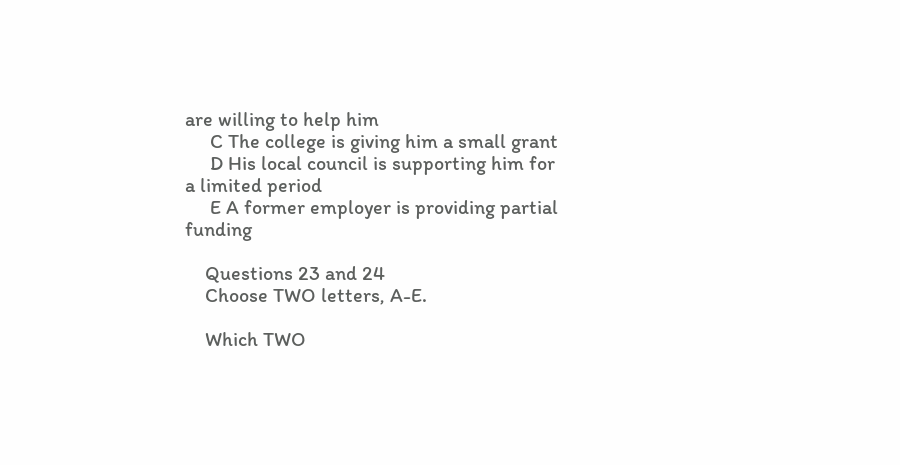are willing to help him
     C The college is giving him a small grant
     D His local council is supporting him for a limited period
     E A former employer is providing partial funding

    Questions 23 and 24
    Choose TWO letters, A-E.

    Which TWO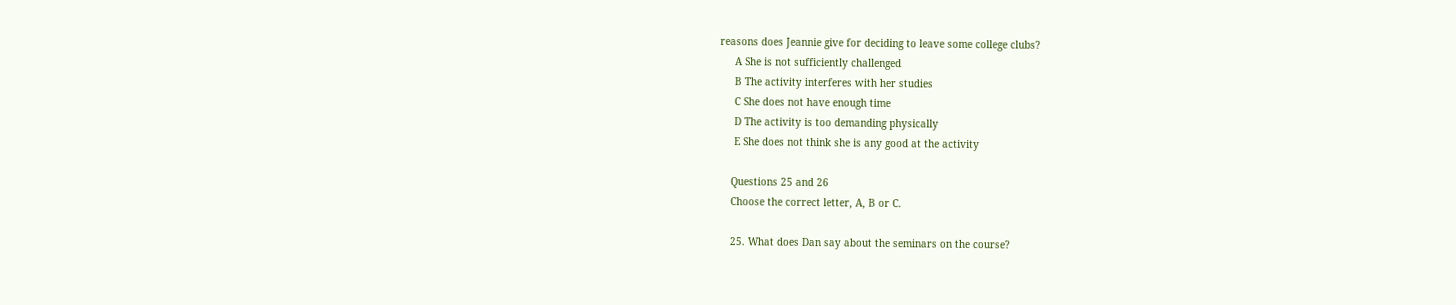reasons does Jeannie give for deciding to leave some college clubs?
     A She is not sufficiently challenged
     B The activity interferes with her studies
     C She does not have enough time
     D The activity is too demanding physically
     E She does not think she is any good at the activity

    Questions 25 and 26
    Choose the correct letter, A, B or C.

    25. What does Dan say about the seminars on the course?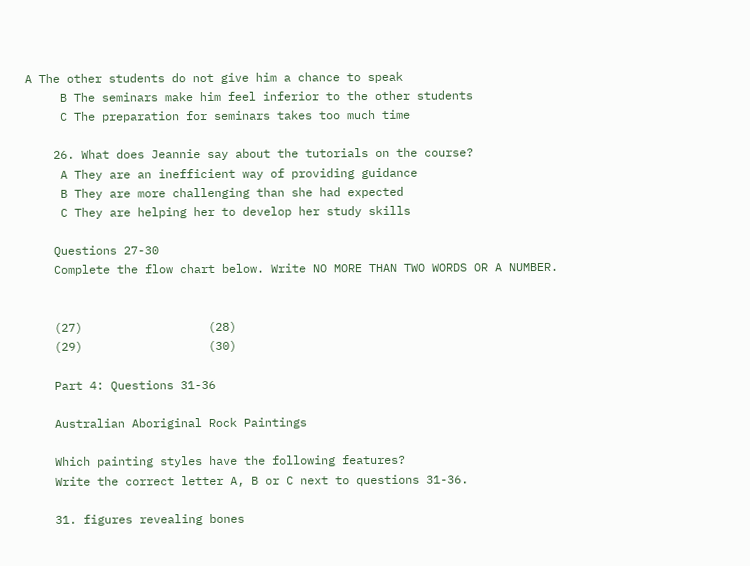A The other students do not give him a chance to speak
     B The seminars make him feel inferior to the other students
     C The preparation for seminars takes too much time

    26. What does Jeannie say about the tutorials on the course?
     A They are an inefficient way of providing guidance
     B They are more challenging than she had expected
     C They are helping her to develop her study skills

    Questions 27-30
    Complete the flow chart below. Write NO MORE THAN TWO WORDS OR A NUMBER.


    (27)                  (28)
    (29)                  (30)

    Part 4: Questions 31-36

    Australian Aboriginal Rock Paintings

    Which painting styles have the following features?
    Write the correct letter A, B or C next to questions 31-36.

    31. figures revealing bones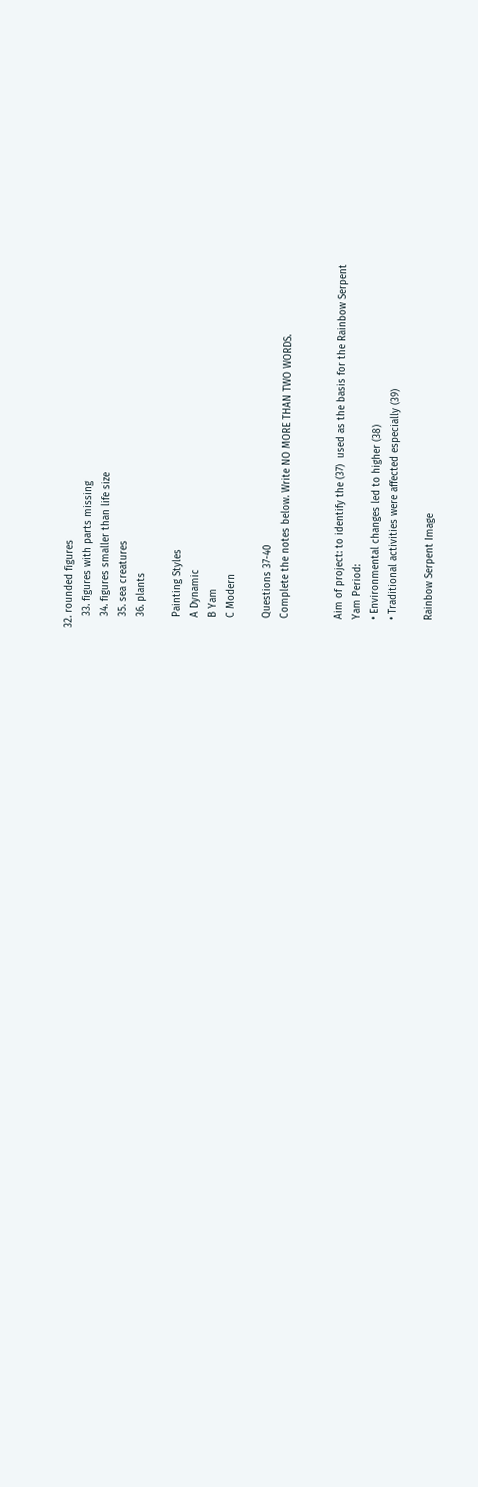32. rounded figures
    33. figures with parts missing
    34. figures smaller than life size
    35. sea creatures
    36. plants

    Painting Styles
    A Dynamic
    B Yam
    C Modern

    Questions 37-40
    Complete the notes below. Write NO MORE THAN TWO WORDS.


    Aim of project: to identify the (37)  used as the basis for the Rainbow Serpent
    Yam Period:
    • Environmental changes led to higher (38)
    • Traditional activities were affected especially (39)

    Rainbow Serpent Image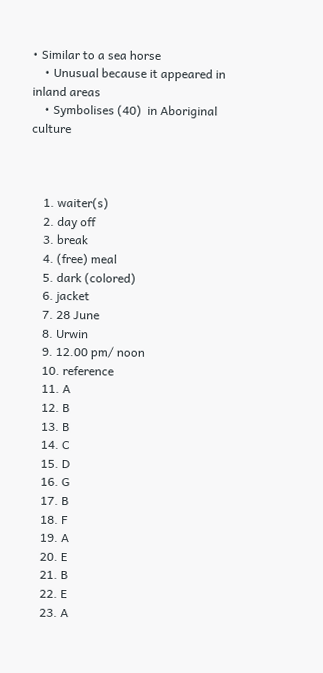• Similar to a sea horse
    • Unusual because it appeared in inland areas
    • Symbolises (40)  in Aboriginal culture



    1. waiter(s)
    2. day off
    3. break
    4. (free) meal
    5. dark (colored)
    6. jacket
    7. 28 June
    8. Urwin
    9. 12.00 pm/ noon
    10. reference
    11. A
    12. B
    13. B
    14. C
    15. D
    16. G
    17. B
    18. F
    19. A
    20. E
    21. B
    22. E
    23. A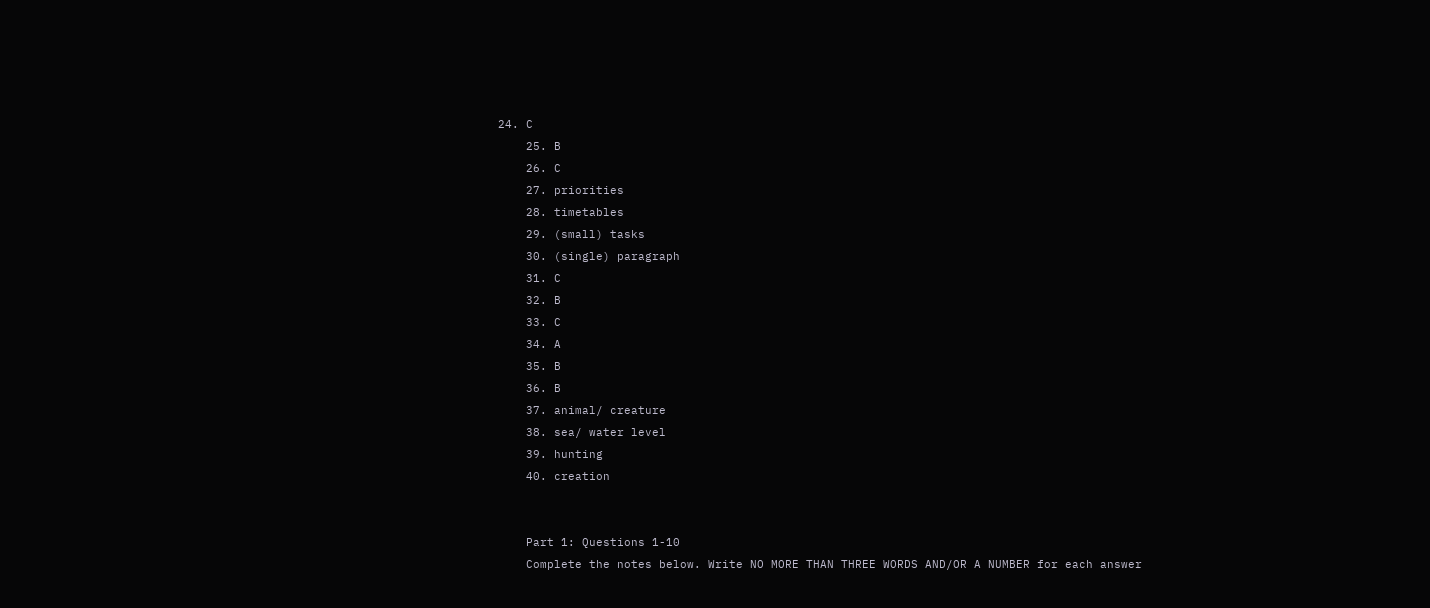24. C
    25. B
    26. C
    27. priorities
    28. timetables
    29. (small) tasks
    30. (single) paragraph
    31. C
    32. B
    33. C
    34. A
    35. B
    36. B
    37. animal/ creature
    38. sea/ water level
    39. hunting
    40. creation


    Part 1: Questions 1-10
    Complete the notes below. Write NO MORE THAN THREE WORDS AND/OR A NUMBER for each answer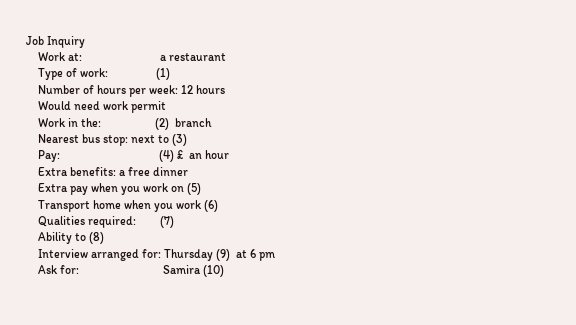Job Inquiry
    Work at:                          a restaurant
    Type of work:                (1)
    Number of hours per week: 12 hours
    Would need work permit
    Work in the:                  (2)  branch
    Nearest bus stop: next to (3)
    Pay:                                 (4) £  an hour
    Extra benefits: a free dinner
    Extra pay when you work on (5)
    Transport home when you work (6)
    Qualities required:        (7)
    Ability to (8)
    Interview arranged for: Thursday (9)  at 6 pm
    Ask for:                            Samira (10)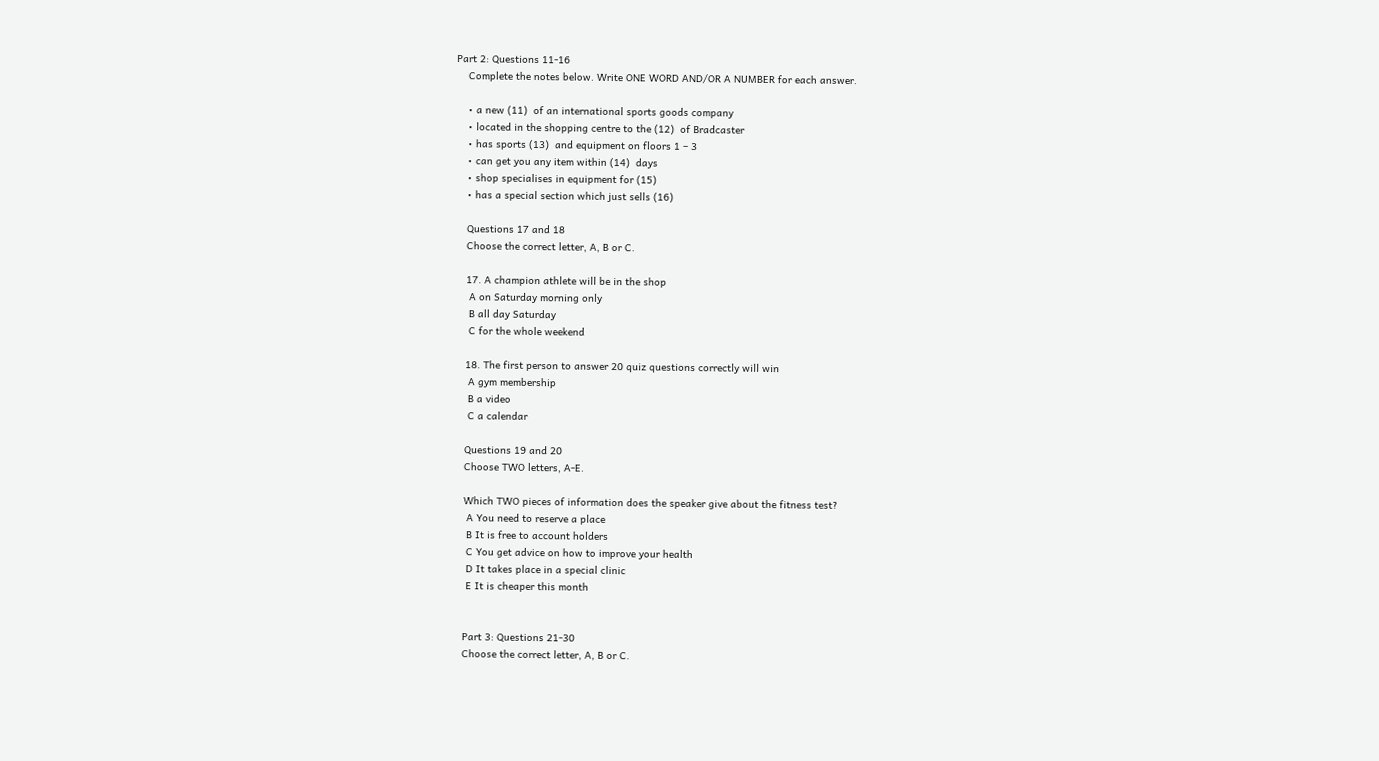Part 2: Questions 11-16
    Complete the notes below. Write ONE WORD AND/OR A NUMBER for each answer.

    • a new (11)  of an international sports goods company
    • located in the shopping centre to the (12)  of Bradcaster
    • has sports (13)  and equipment on floors 1 – 3
    • can get you any item within (14)  days
    • shop specialises in equipment for (15)
    • has a special section which just sells (16)

    Questions 17 and 18
    Choose the correct letter, A, B or C.

    17. A champion athlete will be in the shop
     A on Saturday morning only
     B all day Saturday
     C for the whole weekend

    18. The first person to answer 20 quiz questions correctly will win
     A gym membership
     B a video
     C a calendar

    Questions 19 and 20
    Choose TWO letters, A-E.

    Which TWO pieces of information does the speaker give about the fitness test?
     A You need to reserve a place
     B It is free to account holders
     C You get advice on how to improve your health
     D It takes place in a special clinic
     E It is cheaper this month


    Part 3: Questions 21-30
    Choose the correct letter, A, B or C.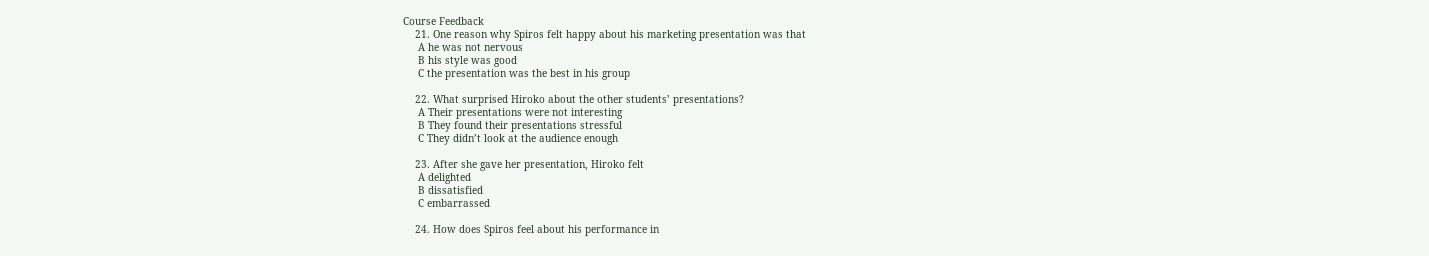Course Feedback
    21. One reason why Spiros felt happy about his marketing presentation was that
     A he was not nervous
     B his style was good
     C the presentation was the best in his group

    22. What surprised Hiroko about the other students’ presentations?
     A Their presentations were not interesting
     B They found their presentations stressful
     C They didn’t look at the audience enough

    23. After she gave her presentation, Hiroko felt
     A delighted
     B dissatisfied
     C embarrassed

    24. How does Spiros feel about his performance in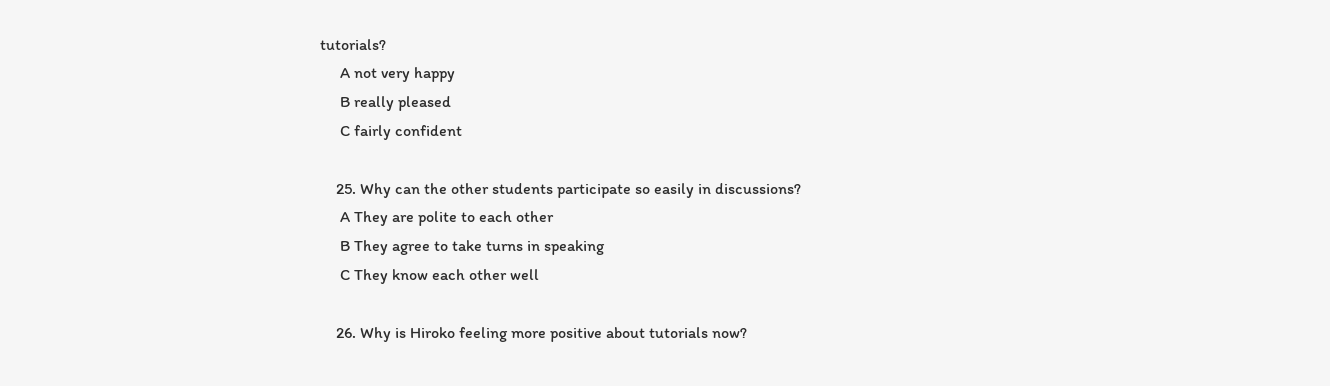tutorials?
     A not very happy
     B really pleased
     C fairly confident

    25. Why can the other students participate so easily in discussions?
     A They are polite to each other
     B They agree to take turns in speaking
     C They know each other well

    26. Why is Hiroko feeling more positive about tutorials now?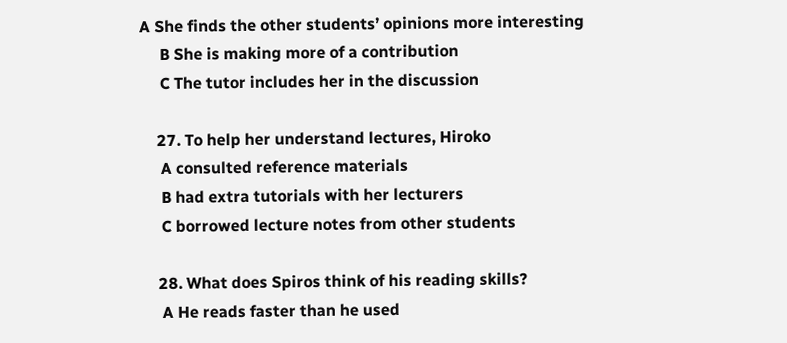A She finds the other students’ opinions more interesting
     B She is making more of a contribution
     C The tutor includes her in the discussion

    27. To help her understand lectures, Hiroko
     A consulted reference materials
     B had extra tutorials with her lecturers
     C borrowed lecture notes from other students

    28. What does Spiros think of his reading skills?
     A He reads faster than he used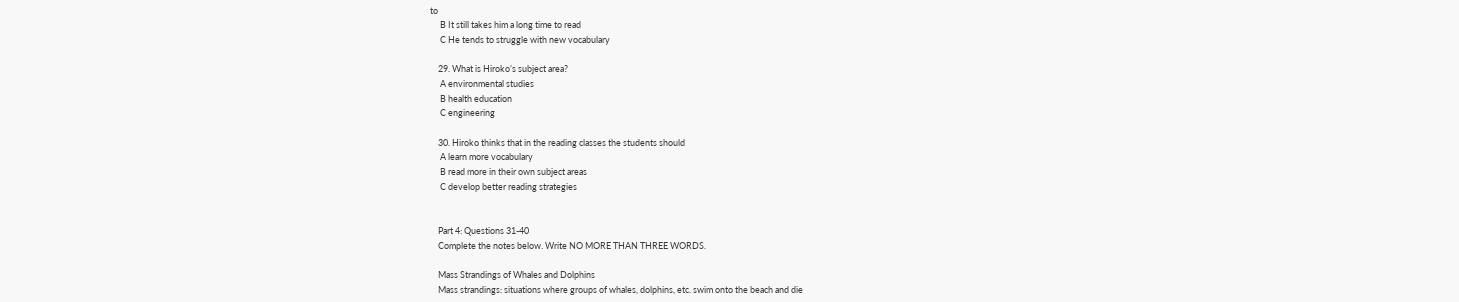to
     B It still takes him a long time to read
     C He tends to struggle with new vocabulary

    29. What is Hiroko’s subject area?
     A environmental studies
     B health education
     C engineering

    30. Hiroko thinks that in the reading classes the students should
     A learn more vocabulary
     B read more in their own subject areas
     C develop better reading strategies


    Part 4: Questions 31-40
    Complete the notes below. Write NO MORE THAN THREE WORDS.

    Mass Strandings of Whales and Dolphins
    Mass strandings: situations where groups of whales, dolphins, etc. swim onto the beach and die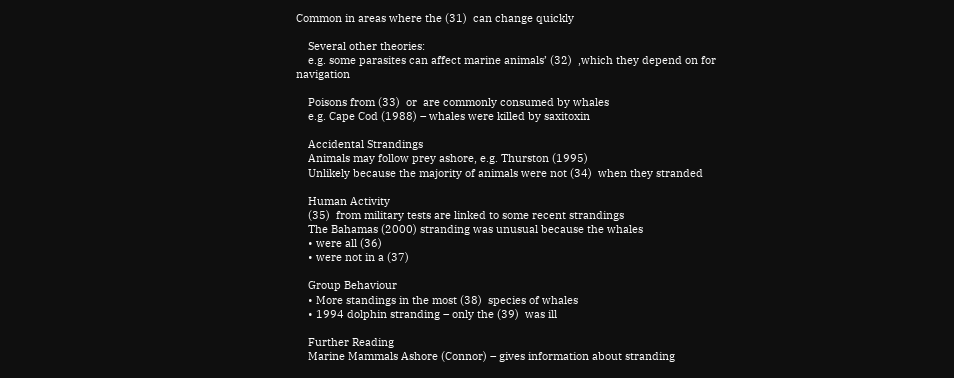Common in areas where the (31)  can change quickly

    Several other theories:
    e.g. some parasites can affect marine animals’ (32)  ,which they depend on for navigation

    Poisons from (33)  or  are commonly consumed by whales
    e.g. Cape Cod (1988) – whales were killed by saxitoxin

    Accidental Strandings
    Animals may follow prey ashore, e.g. Thurston (1995)
    Unlikely because the majority of animals were not (34)  when they stranded

    Human Activity
    (35)  from military tests are linked to some recent strandings
    The Bahamas (2000) stranding was unusual because the whales
    • were all (36)
    • were not in a (37)

    Group Behaviour
    • More standings in the most (38)  species of whales
    • 1994 dolphin stranding – only the (39)  was ill

    Further Reading
    Marine Mammals Ashore (Connor) – gives information about stranding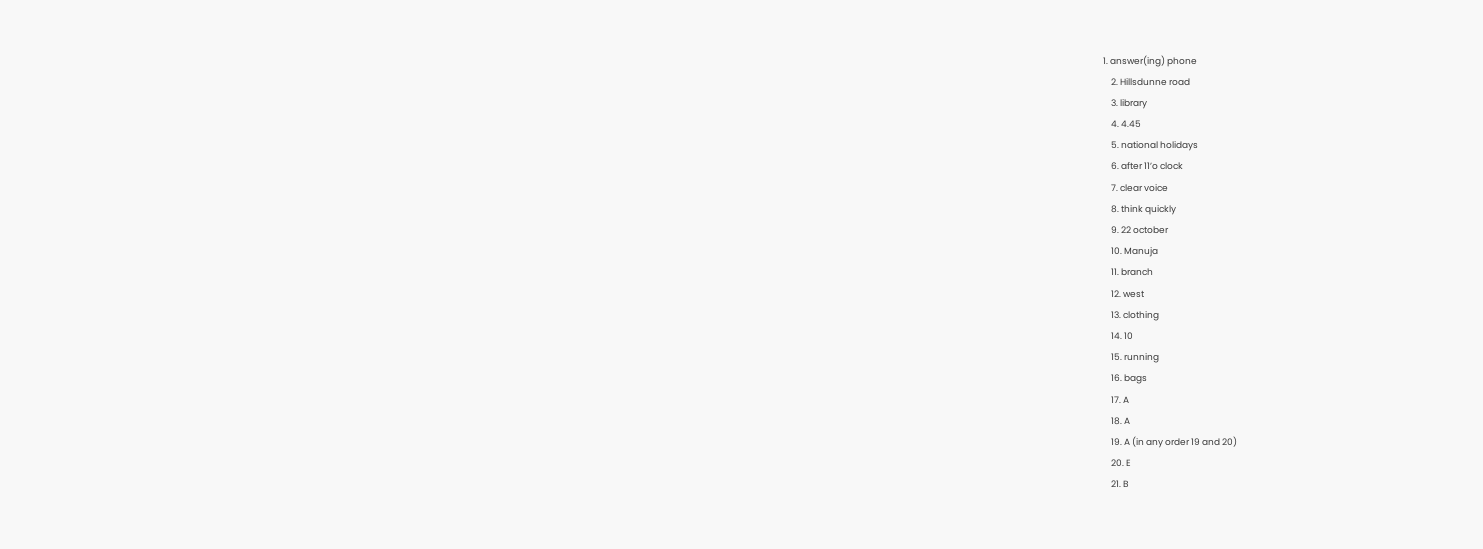1. answer(ing) phone
    2. Hillsdunne road
    3. library
    4. 4.45
    5. national holidays
    6. after 11’o clock
    7. clear voice
    8. think quickly
    9. 22 october
    10. Manuja
    11. branch
    12. west
    13. clothing
    14. 10
    15. running
    16. bags
    17. A
    18. A
    19. A (in any order 19 and 20)
    20. E
    21. B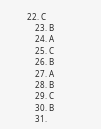22. C
    23. B
    24. A
    25. C
    26. B
    27. A
    28. B
    29. C
    30. B
    31.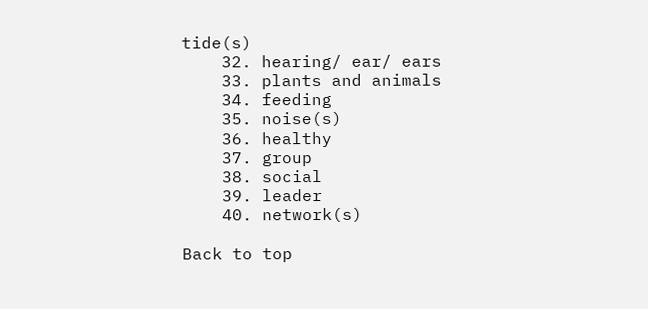tide(s)
    32. hearing/ ear/ ears
    33. plants and animals
    34. feeding
    35. noise(s)
    36. healthy
    37. group
    38. social
    39. leader
    40. network(s)

Back to top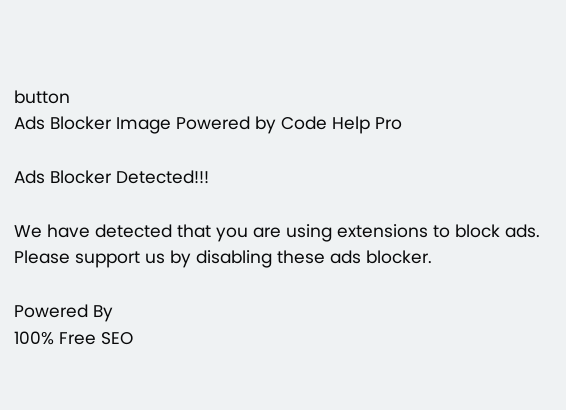button
Ads Blocker Image Powered by Code Help Pro

Ads Blocker Detected!!!

We have detected that you are using extensions to block ads. Please support us by disabling these ads blocker.

Powered By
100% Free SEO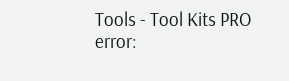Tools - Tool Kits PRO
error: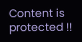Content is protected !!